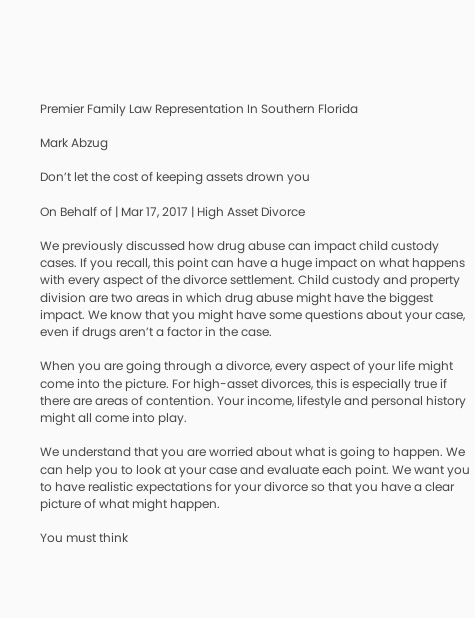Premier Family Law Representation In Southern Florida

Mark Abzug

Don’t let the cost of keeping assets drown you

On Behalf of | Mar 17, 2017 | High Asset Divorce

We previously discussed how drug abuse can impact child custody cases. If you recall, this point can have a huge impact on what happens with every aspect of the divorce settlement. Child custody and property division are two areas in which drug abuse might have the biggest impact. We know that you might have some questions about your case, even if drugs aren’t a factor in the case.

When you are going through a divorce, every aspect of your life might come into the picture. For high-asset divorces, this is especially true if there are areas of contention. Your income, lifestyle and personal history might all come into play.

We understand that you are worried about what is going to happen. We can help you to look at your case and evaluate each point. We want you to have realistic expectations for your divorce so that you have a clear picture of what might happen.

You must think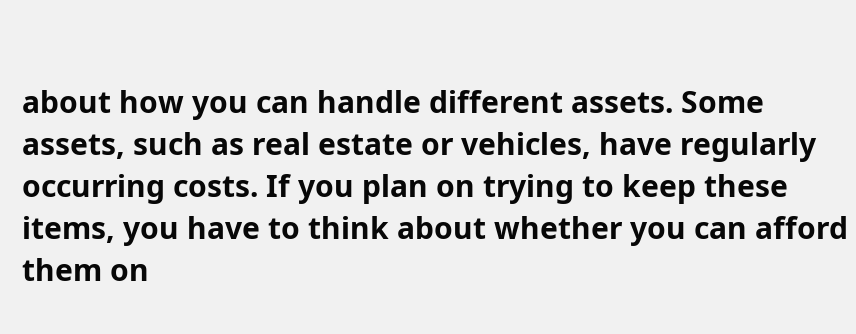about how you can handle different assets. Some assets, such as real estate or vehicles, have regularly occurring costs. If you plan on trying to keep these items, you have to think about whether you can afford them on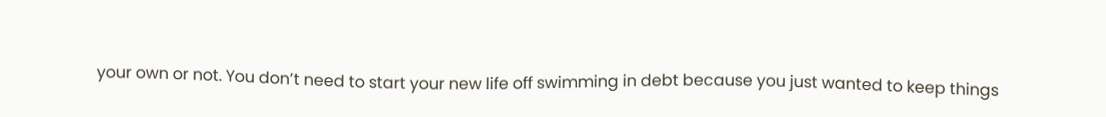your own or not. You don’t need to start your new life off swimming in debt because you just wanted to keep things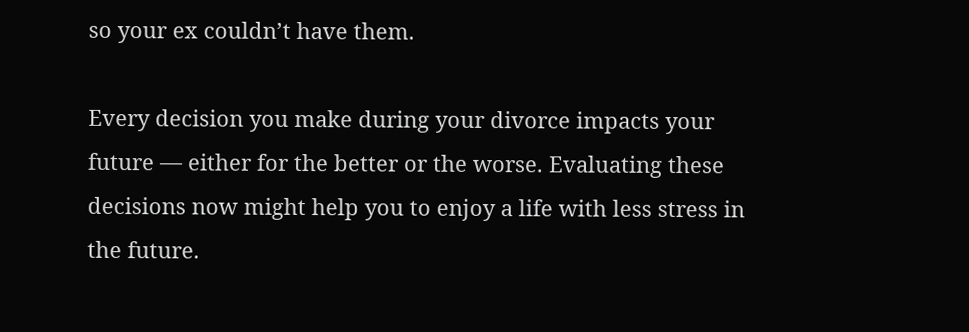so your ex couldn’t have them.

Every decision you make during your divorce impacts your future — either for the better or the worse. Evaluating these decisions now might help you to enjoy a life with less stress in the future.